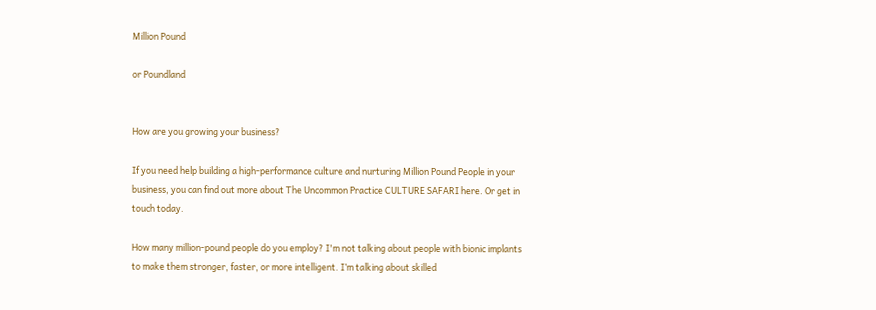Million Pound

or Poundland


How are you growing your business?

If you need help building a high-performance culture and nurturing Million Pound People in your business, you can find out more about The Uncommon Practice CULTURE SAFARI here. Or get in touch today.

How many million-pound people do you employ? I'm not talking about people with bionic implants to make them stronger, faster, or more intelligent. I’m talking about skilled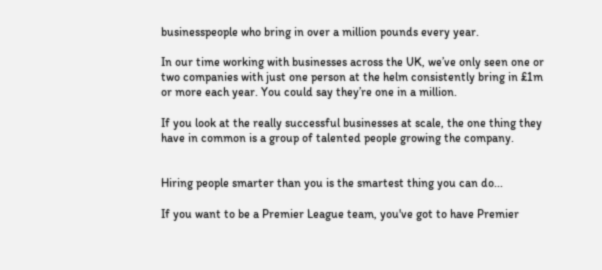businesspeople who bring in over a million pounds every year.

In our time working with businesses across the UK, we’ve only seen one or two companies with just one person at the helm consistently bring in £1m or more each year. You could say they’re one in a million.

If you look at the really successful businesses at scale, the one thing they have in common is a group of talented people growing the company.


Hiring people smarter than you is the smartest thing you can do...

If you want to be a Premier League team, you've got to have Premier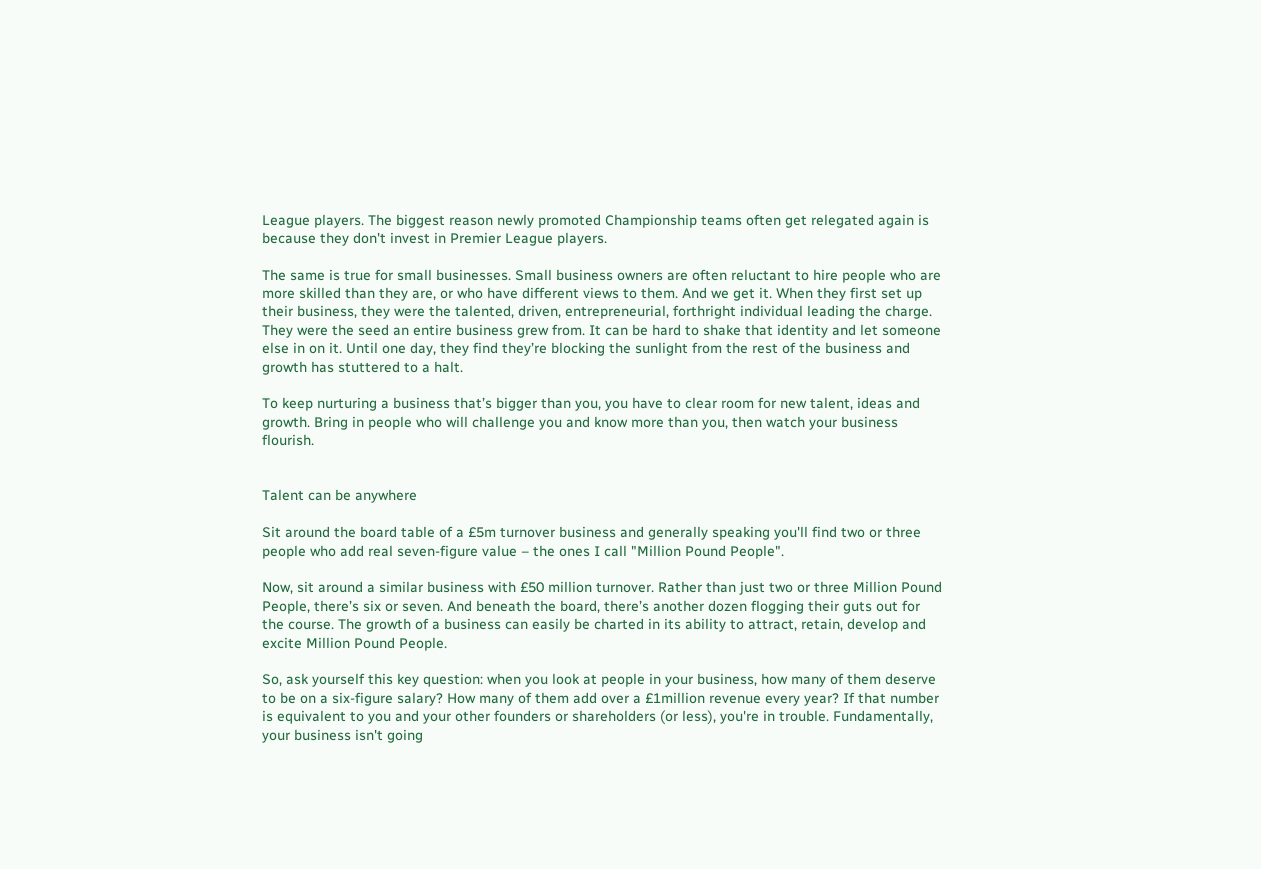League players. The biggest reason newly promoted Championship teams often get relegated again is because they don't invest in Premier League players.

The same is true for small businesses. Small business owners are often reluctant to hire people who are more skilled than they are, or who have different views to them. And we get it. When they first set up their business, they were the talented, driven, entrepreneurial, forthright individual leading the charge. They were the seed an entire business grew from. It can be hard to shake that identity and let someone else in on it. Until one day, they find they’re blocking the sunlight from the rest of the business and growth has stuttered to a halt.

To keep nurturing a business that’s bigger than you, you have to clear room for new talent, ideas and growth. Bring in people who will challenge you and know more than you, then watch your business flourish.


Talent can be anywhere

Sit around the board table of a £5m turnover business and generally speaking you'll find two or three people who add real seven-figure value – the ones I call "Million Pound People".

Now, sit around a similar business with £50 million turnover. Rather than just two or three Million Pound People, there’s six or seven. And beneath the board, there’s another dozen flogging their guts out for the course. The growth of a business can easily be charted in its ability to attract, retain, develop and excite Million Pound People.

So, ask yourself this key question: when you look at people in your business, how many of them deserve to be on a six-figure salary? How many of them add over a £1million revenue every year? If that number is equivalent to you and your other founders or shareholders (or less), you're in trouble. Fundamentally, your business isn't going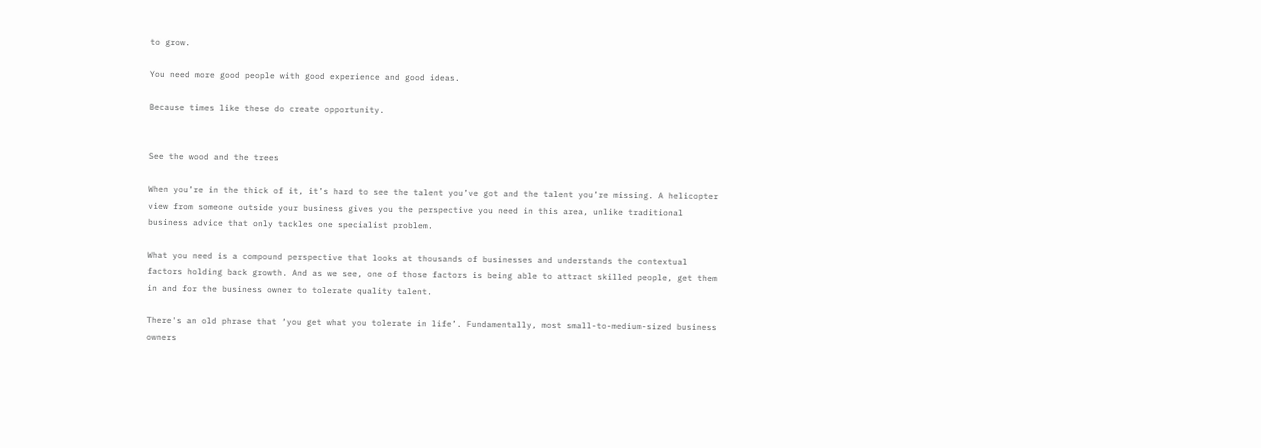to grow.

You need more good people with good experience and good ideas.

Because times like these do create opportunity.


See the wood and the trees

When you’re in the thick of it, it’s hard to see the talent you’ve got and the talent you’re missing. A helicopter view from someone outside your business gives you the perspective you need in this area, unlike traditional business advice that only tackles one specialist problem.

What you need is a compound perspective that looks at thousands of businesses and understands the contextual factors holding back growth. And as we see, one of those factors is being able to attract skilled people, get them in and for the business owner to tolerate quality talent.

There's an old phrase that ‘you get what you tolerate in life’. Fundamentally, most small-to-medium-sized business owners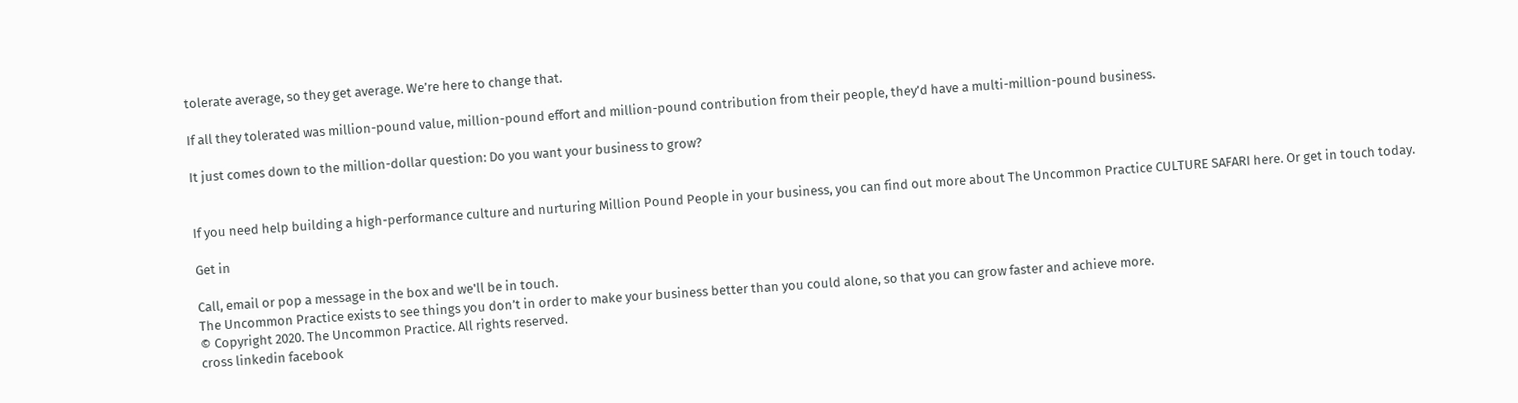tolerate average, so they get average. We’re here to change that.

If all they tolerated was million-pound value, million-pound effort and million-pound contribution from their people, they’d have a multi-million-pound business.

It just comes down to the million-dollar question: Do you want your business to grow?


If you need help building a high-performance culture and nurturing Million Pound People in your business, you can find out more about The Uncommon Practice CULTURE SAFARI here. Or get in touch today.

Get in

Call, email or pop a message in the box and we'll be in touch.
The Uncommon Practice exists to see things you don’t in order to make your business better than you could alone, so that you can grow faster and achieve more.
© Copyright 2020. The Uncommon Practice. All rights reserved.
cross linkedin facebook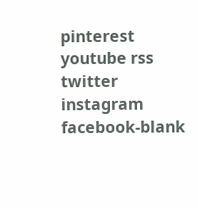pinterest youtube rss twitter instagram facebook-blank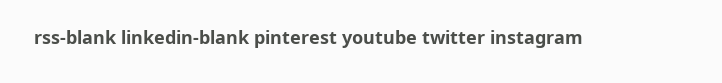rss-blank linkedin-blank pinterest youtube twitter instagram